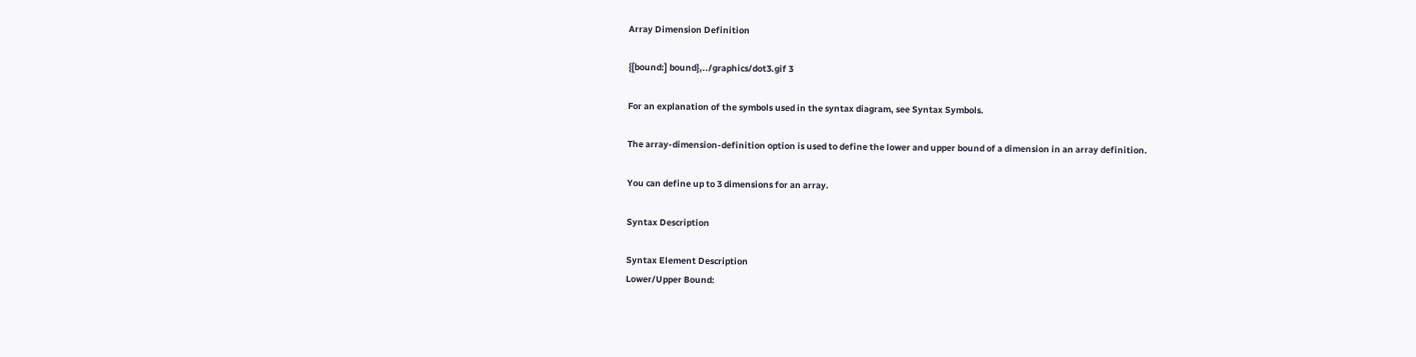Array Dimension Definition

{[bound:] bound},../graphics/dot3.gif 3

For an explanation of the symbols used in the syntax diagram, see Syntax Symbols.

The array-dimension-definition option is used to define the lower and upper bound of a dimension in an array definition.

You can define up to 3 dimensions for an array.

Syntax Description

Syntax Element Description
Lower/Upper Bound: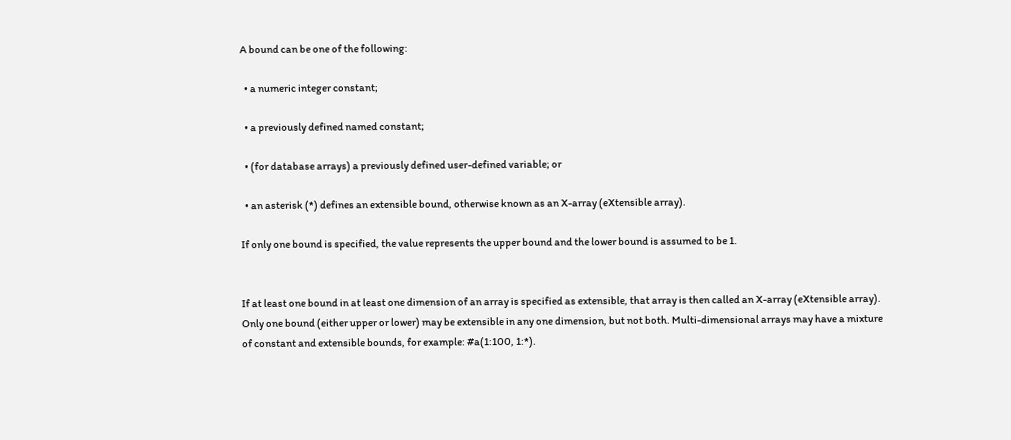A bound can be one of the following:

  • a numeric integer constant;

  • a previously defined named constant;

  • (for database arrays) a previously defined user-defined variable; or

  • an asterisk (*) defines an extensible bound, otherwise known as an X-array (eXtensible array).

If only one bound is specified, the value represents the upper bound and the lower bound is assumed to be 1.


If at least one bound in at least one dimension of an array is specified as extensible, that array is then called an X-array (eXtensible array). Only one bound (either upper or lower) may be extensible in any one dimension, but not both. Multi-dimensional arrays may have a mixture of constant and extensible bounds, for example: #a(1:100, 1:*).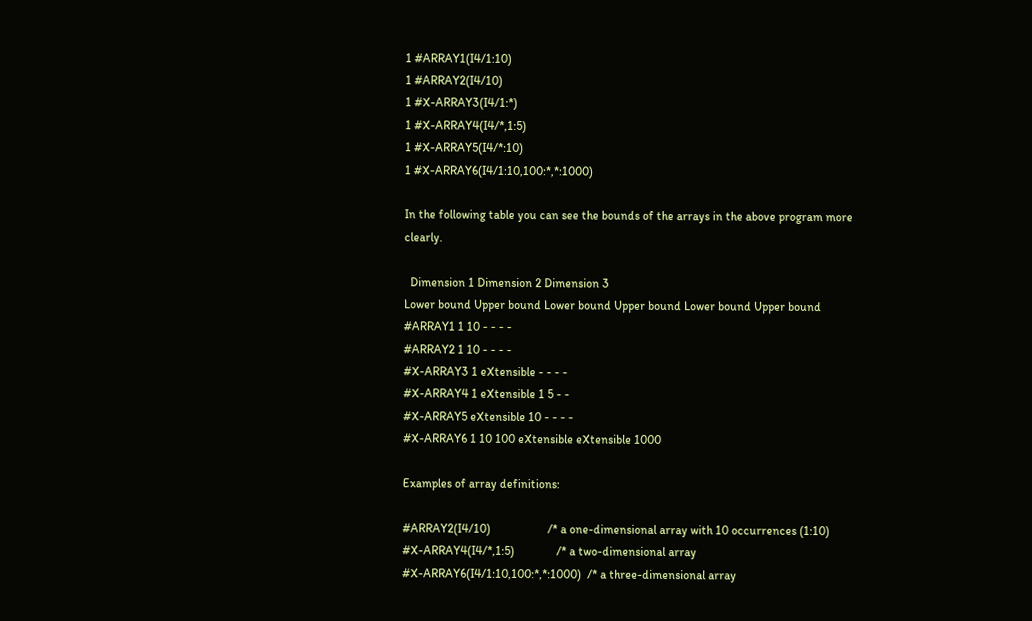1 #ARRAY1(I4/1:10)
1 #ARRAY2(I4/10)
1 #X-ARRAY3(I4/1:*)
1 #X-ARRAY4(I4/*,1:5)
1 #X-ARRAY5(I4/*:10)
1 #X-ARRAY6(I4/1:10,100:*,*:1000)

In the following table you can see the bounds of the arrays in the above program more clearly.

  Dimension 1 Dimension 2 Dimension 3
Lower bound Upper bound Lower bound Upper bound Lower bound Upper bound
#ARRAY1 1 10 - - - -
#ARRAY2 1 10 - - - -
#X-ARRAY3 1 eXtensible - - - -
#X-ARRAY4 1 eXtensible 1 5 - -
#X-ARRAY5 eXtensible 10 - - - -
#X-ARRAY6 1 10 100 eXtensible eXtensible 1000

Examples of array definitions:

#ARRAY2(I4/10)                   /* a one-dimensional array with 10 occurrences (1:10)
#X-ARRAY4(I4/*,1:5)              /* a two-dimensional array
#X-ARRAY6(I4/1:10,100:*,*:1000)  /* a three-dimensional array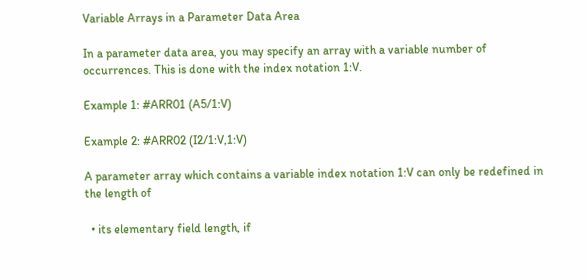Variable Arrays in a Parameter Data Area

In a parameter data area, you may specify an array with a variable number of occurrences. This is done with the index notation 1:V.

Example 1: #ARR01 (A5/1:V)

Example 2: #ARR02 (I2/1:V,1:V)

A parameter array which contains a variable index notation 1:V can only be redefined in the length of

  • its elementary field length, if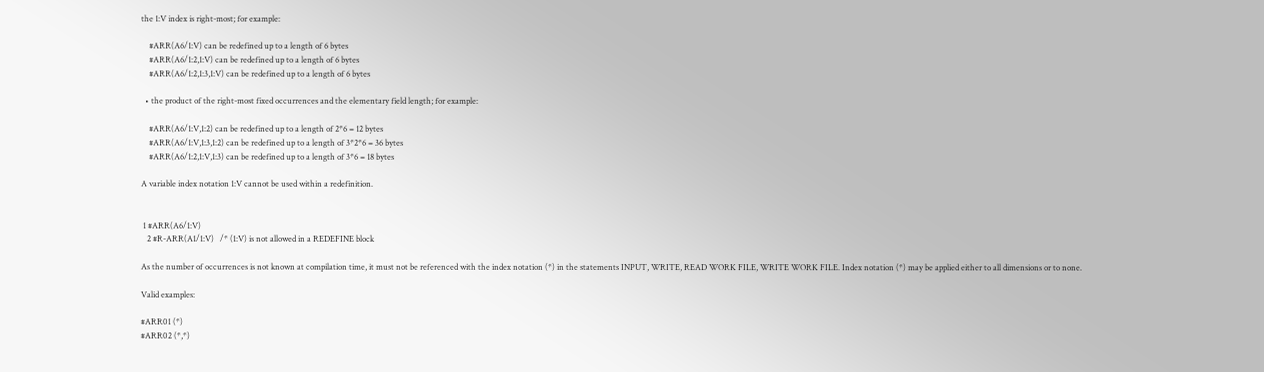the 1:V index is right-most; for example:

    #ARR(A6/1:V) can be redefined up to a length of 6 bytes
    #ARR(A6/1:2,1:V) can be redefined up to a length of 6 bytes
    #ARR(A6/1:2,1:3,1:V) can be redefined up to a length of 6 bytes

  • the product of the right-most fixed occurrences and the elementary field length; for example:

    #ARR(A6/1:V,1:2) can be redefined up to a length of 2*6 = 12 bytes
    #ARR(A6/1:V,1:3,1:2) can be redefined up to a length of 3*2*6 = 36 bytes
    #ARR(A6/1:2,1:V,1:3) can be redefined up to a length of 3*6 = 18 bytes

A variable index notation 1:V cannot be used within a redefinition.


 1 #ARR(A6/1:V)
   2 #R-ARR(A1/1:V)   /* (1:V) is not allowed in a REDEFINE block

As the number of occurrences is not known at compilation time, it must not be referenced with the index notation (*) in the statements INPUT, WRITE, READ WORK FILE, WRITE WORK FILE. Index notation (*) may be applied either to all dimensions or to none.

Valid examples:

#ARR01 (*)
#ARR02 (*,*)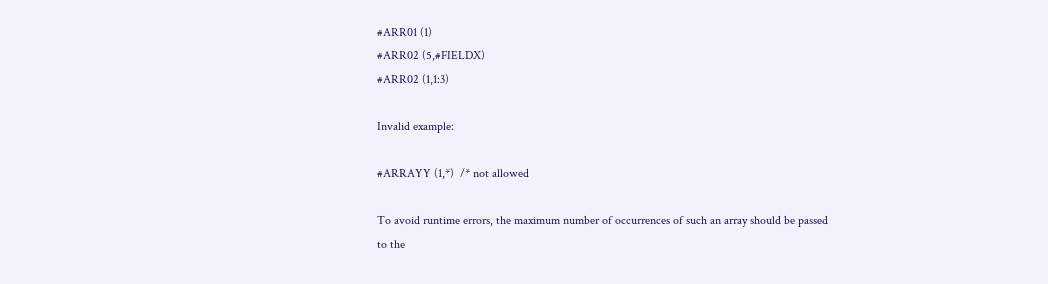#ARR01 (1)
#ARR02 (5,#FIELDX)
#ARR02 (1,1:3)

Invalid example:

#ARRAYY (1,*)  /* not allowed

To avoid runtime errors, the maximum number of occurrences of such an array should be passed to the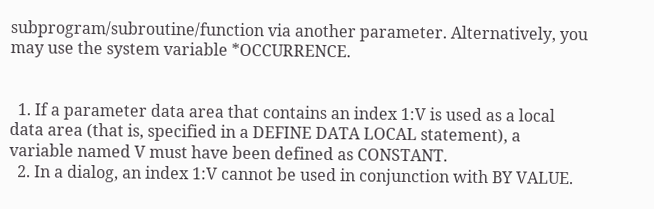subprogram/subroutine/function via another parameter. Alternatively, you may use the system variable *OCCURRENCE.


  1. If a parameter data area that contains an index 1:V is used as a local data area (that is, specified in a DEFINE DATA LOCAL statement), a variable named V must have been defined as CONSTANT.
  2. In a dialog, an index 1:V cannot be used in conjunction with BY VALUE.